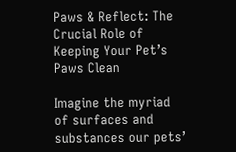Paws & Reflect: The Crucial Role of Keeping Your Pet’s Paws Clean

Imagine the myriad of surfaces and substances our pets’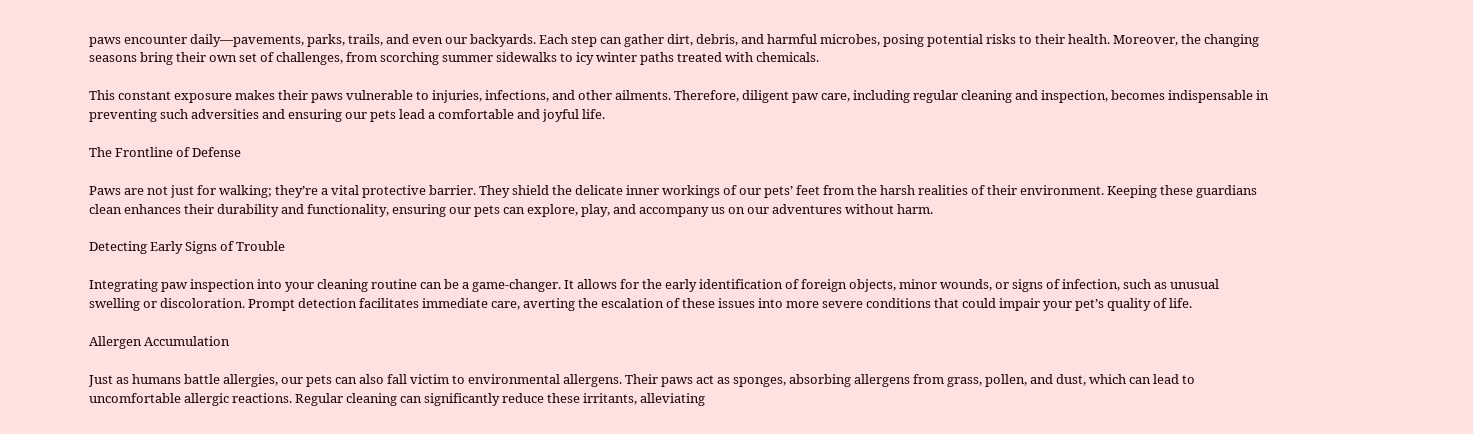paws encounter daily—pavements, parks, trails, and even our backyards. Each step can gather dirt, debris, and harmful microbes, posing potential risks to their health. Moreover, the changing seasons bring their own set of challenges, from scorching summer sidewalks to icy winter paths treated with chemicals.

This constant exposure makes their paws vulnerable to injuries, infections, and other ailments. Therefore, diligent paw care, including regular cleaning and inspection, becomes indispensable in preventing such adversities and ensuring our pets lead a comfortable and joyful life.

The Frontline of Defense

Paws are not just for walking; they’re a vital protective barrier. They shield the delicate inner workings of our pets’ feet from the harsh realities of their environment. Keeping these guardians clean enhances their durability and functionality, ensuring our pets can explore, play, and accompany us on our adventures without harm.

Detecting Early Signs of Trouble

Integrating paw inspection into your cleaning routine can be a game-changer. It allows for the early identification of foreign objects, minor wounds, or signs of infection, such as unusual swelling or discoloration. Prompt detection facilitates immediate care, averting the escalation of these issues into more severe conditions that could impair your pet’s quality of life.

Allergen Accumulation

Just as humans battle allergies, our pets can also fall victim to environmental allergens. Their paws act as sponges, absorbing allergens from grass, pollen, and dust, which can lead to uncomfortable allergic reactions. Regular cleaning can significantly reduce these irritants, alleviating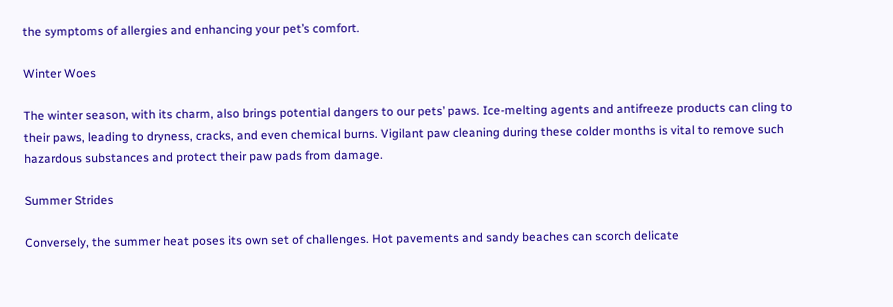the symptoms of allergies and enhancing your pet’s comfort.

Winter Woes

The winter season, with its charm, also brings potential dangers to our pets’ paws. Ice-melting agents and antifreeze products can cling to their paws, leading to dryness, cracks, and even chemical burns. Vigilant paw cleaning during these colder months is vital to remove such hazardous substances and protect their paw pads from damage.

Summer Strides

Conversely, the summer heat poses its own set of challenges. Hot pavements and sandy beaches can scorch delicate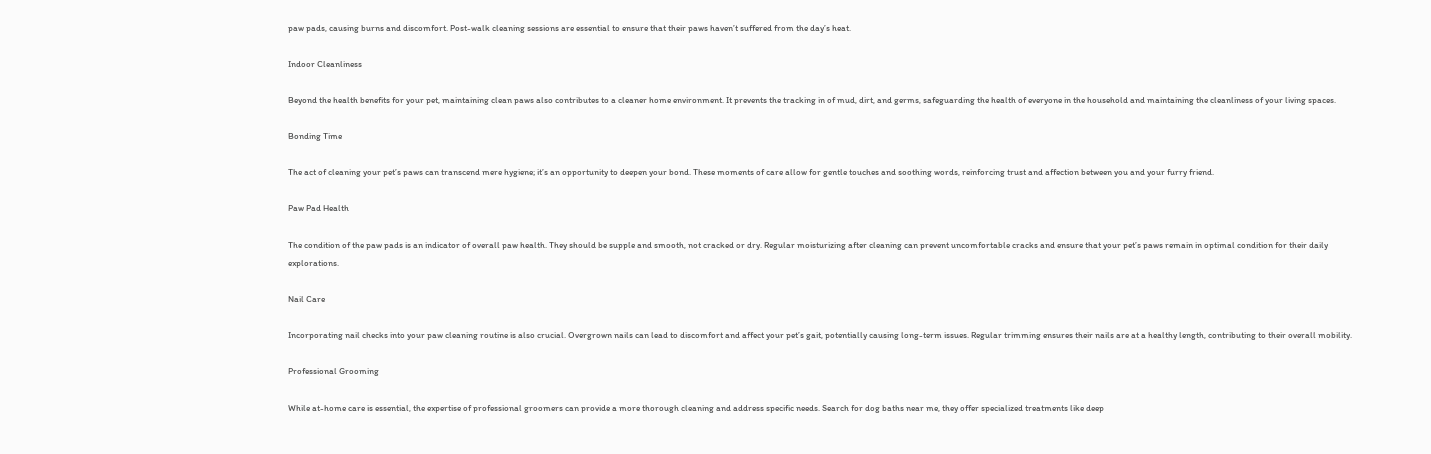paw pads, causing burns and discomfort. Post-walk cleaning sessions are essential to ensure that their paws haven’t suffered from the day’s heat.

Indoor Cleanliness

Beyond the health benefits for your pet, maintaining clean paws also contributes to a cleaner home environment. It prevents the tracking in of mud, dirt, and germs, safeguarding the health of everyone in the household and maintaining the cleanliness of your living spaces.

Bonding Time

The act of cleaning your pet’s paws can transcend mere hygiene; it’s an opportunity to deepen your bond. These moments of care allow for gentle touches and soothing words, reinforcing trust and affection between you and your furry friend.

Paw Pad Health

The condition of the paw pads is an indicator of overall paw health. They should be supple and smooth, not cracked or dry. Regular moisturizing after cleaning can prevent uncomfortable cracks and ensure that your pet’s paws remain in optimal condition for their daily explorations.

Nail Care

Incorporating nail checks into your paw cleaning routine is also crucial. Overgrown nails can lead to discomfort and affect your pet’s gait, potentially causing long-term issues. Regular trimming ensures their nails are at a healthy length, contributing to their overall mobility.

Professional Grooming

While at-home care is essential, the expertise of professional groomers can provide a more thorough cleaning and address specific needs. Search for dog baths near me, they offer specialized treatments like deep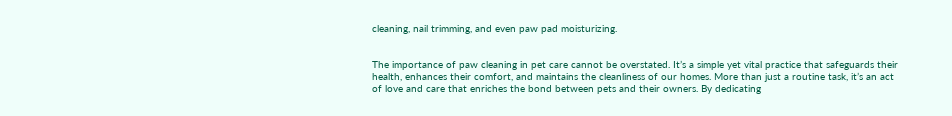cleaning, nail trimming, and even paw pad moisturizing.


The importance of paw cleaning in pet care cannot be overstated. It’s a simple yet vital practice that safeguards their health, enhances their comfort, and maintains the cleanliness of our homes. More than just a routine task, it’s an act of love and care that enriches the bond between pets and their owners. By dedicating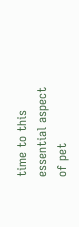time to this essential aspect of pet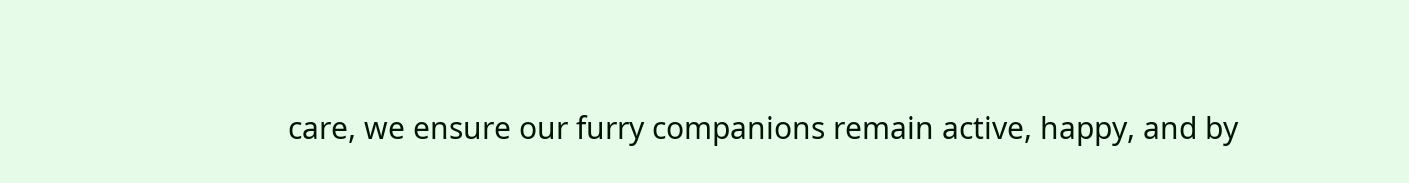care, we ensure our furry companions remain active, happy, and by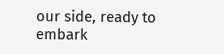our side, ready to embark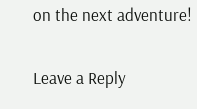on the next adventure!

Leave a Reply